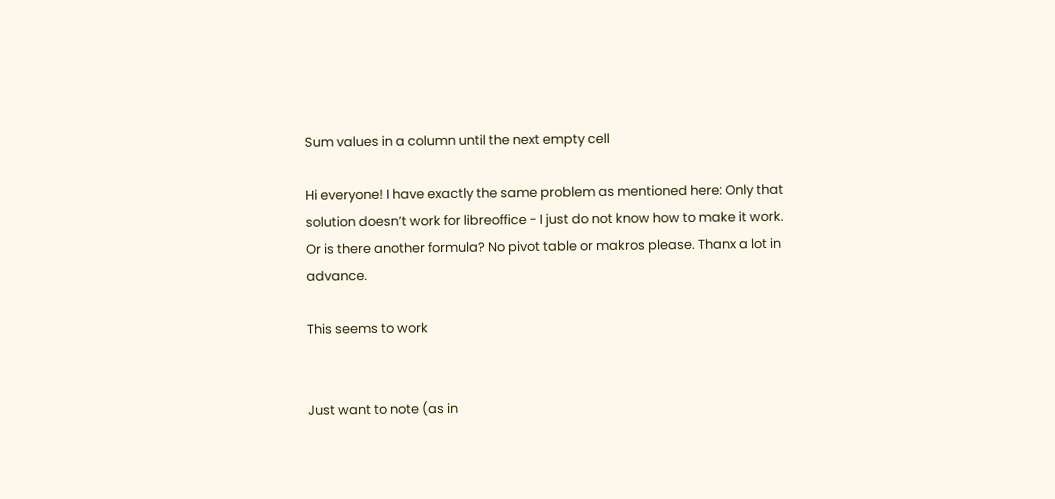Sum values in a column until the next empty cell

Hi everyone! I have exactly the same problem as mentioned here: Only that solution doesn’t work for libreoffice - I just do not know how to make it work. Or is there another formula? No pivot table or makros please. Thanx a lot in advance.

This seems to work


Just want to note (as in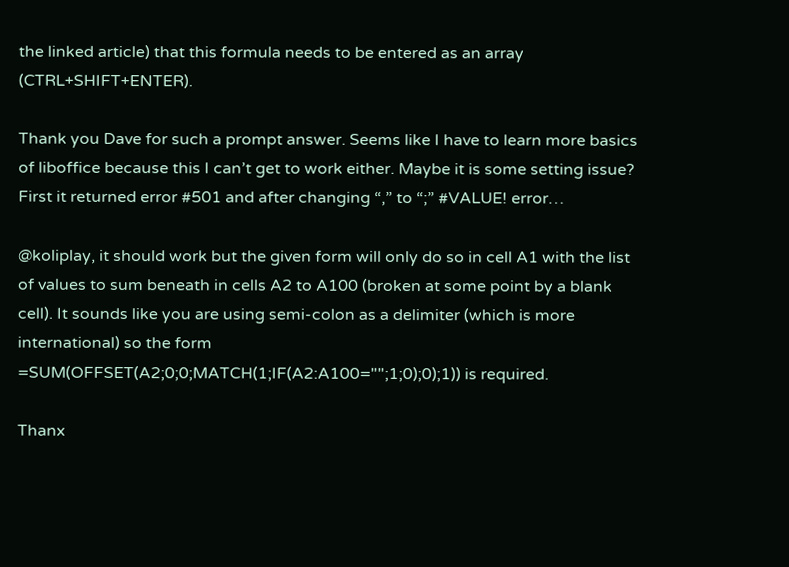the linked article) that this formula needs to be entered as an array (CTRL+SHIFT+ENTER).

Thank you Dave for such a prompt answer. Seems like I have to learn more basics of liboffice because this I can’t get to work either. Maybe it is some setting issue? First it returned error #501 and after changing “,” to “;” #VALUE! error…

@koliplay, it should work but the given form will only do so in cell A1 with the list of values to sum beneath in cells A2 to A100 (broken at some point by a blank cell). It sounds like you are using semi-colon as a delimiter (which is more international) so the form =SUM(OFFSET(A2;0;0;MATCH(1;IF(A2:A100="";1;0);0);1)) is required.

Thanx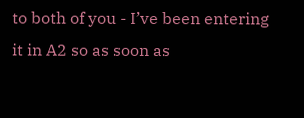to both of you - I’ve been entering it in A2 so as soon as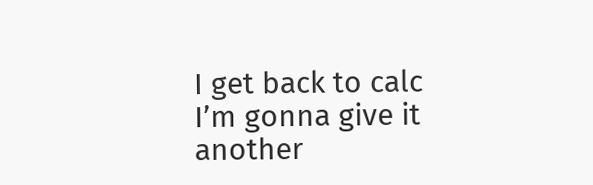I get back to calc I’m gonna give it another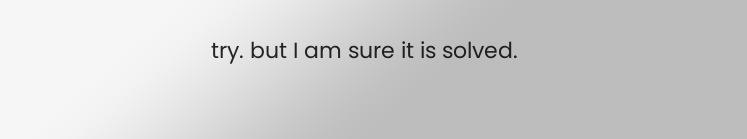try. but I am sure it is solved.